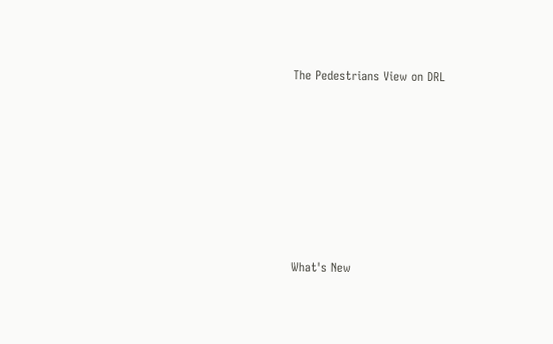The Pedestrians View on DRL







What's New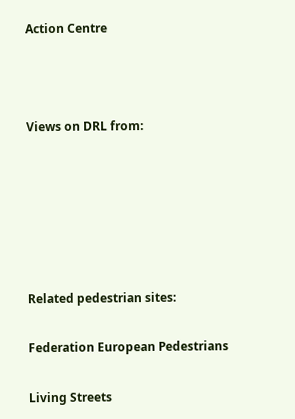Action Centre



Views on DRL from:






Related pedestrian sites:

Federation European Pedestrians

Living Streets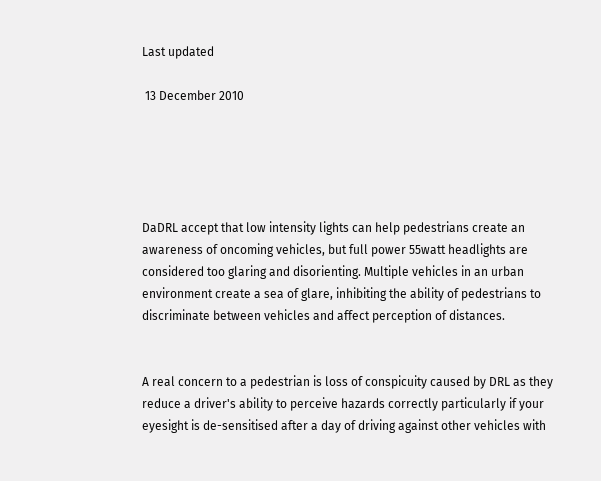Last updated

 13 December 2010





DaDRL accept that low intensity lights can help pedestrians create an awareness of oncoming vehicles, but full power 55watt headlights are considered too glaring and disorienting. Multiple vehicles in an urban environment create a sea of glare, inhibiting the ability of pedestrians to discriminate between vehicles and affect perception of distances.


A real concern to a pedestrian is loss of conspicuity caused by DRL as they reduce a driver's ability to perceive hazards correctly particularly if your eyesight is de-sensitised after a day of driving against other vehicles with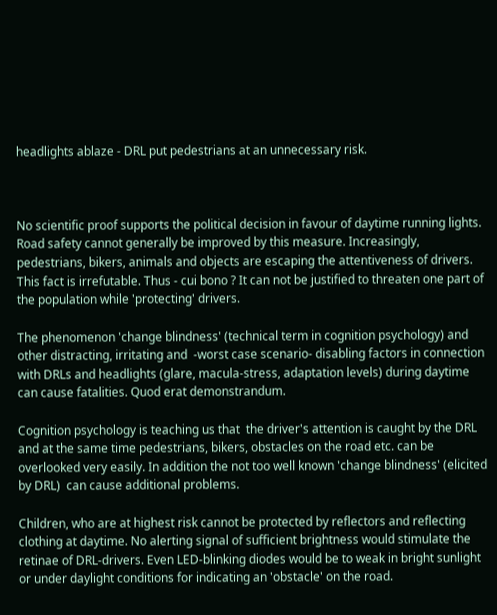headlights ablaze - DRL put pedestrians at an unnecessary risk.



No scientific proof supports the political decision in favour of daytime running lights. Road safety cannot generally be improved by this measure. Increasingly, pedestrians, bikers, animals and objects are escaping the attentiveness of drivers. This fact is irrefutable. Thus - cui bono ? It can not be justified to threaten one part of the population while 'protecting' drivers.

The phenomenon 'change blindness' (technical term in cognition psychology) and other distracting, irritating and  -worst case scenario- disabling factors in connection with DRLs and headlights (glare, macula-stress, adaptation levels) during daytime can cause fatalities. Quod erat demonstrandum.

Cognition psychology is teaching us that  the driver's attention is caught by the DRL and at the same time pedestrians, bikers, obstacles on the road etc. can be overlooked very easily. In addition the not too well known 'change blindness' (elicited by DRL)  can cause additional problems.

Children, who are at highest risk cannot be protected by reflectors and reflecting clothing at daytime. No alerting signal of sufficient brightness would stimulate the retinae of DRL-drivers. Even LED-blinking diodes would be to weak in bright sunlight or under daylight conditions for indicating an 'obstacle' on the road.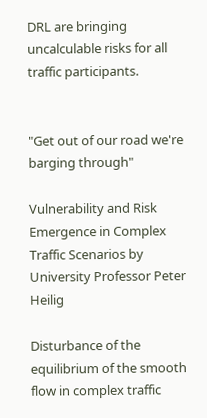DRL are bringing uncalculable risks for all traffic participants.


"Get out of our road we're barging through"

Vulnerability and Risk Emergence in Complex Traffic Scenarios by University Professor Peter Heilig

Disturbance of the equilibrium of the smooth flow in complex traffic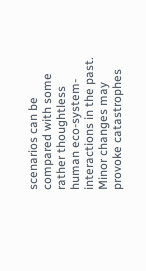scenarios can be compared with some rather thoughtless human eco-system-interactions in the past.  Minor changes may provoke catastrophes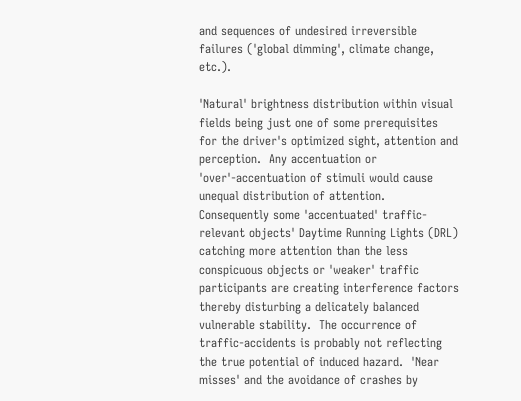and sequences of undesired irreversible failures ('global dimming', climate change, etc.).

'Natural' brightness distribution within visual fields being just one of some prerequisites for the driver's optimized sight, attention and perception.  Any accentuation or 'over'-accentuation of stimuli would cause unequal distribution of attention.  Consequently some 'accentuated' traffic-relevant objects' Daytime Running Lights (DRL) catching more attention than the less conspicuous objects or 'weaker' traffic participants are creating interference factors thereby disturbing a delicately balanced vulnerable stability.  The occurrence of traffic-accidents is probably not reflecting the true potential of induced hazard.  'Near misses' and the avoidance of crashes by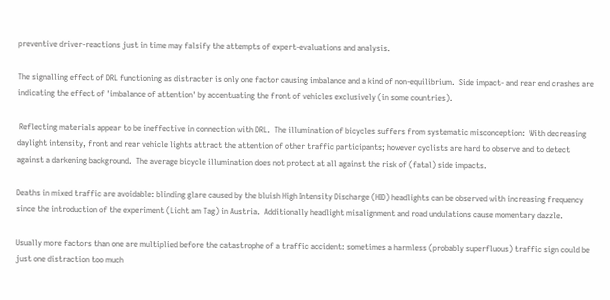preventive driver-reactions just in time may falsify the attempts of expert-evaluations and analysis.

The signalling effect of DRL functioning as distracter is only one factor causing imbalance and a kind of non-equilibrium.  Side impact- and rear end crashes are indicating the effect of 'imbalance of attention' by accentuating the front of vehicles exclusively (in some countries).

 Reflecting materials appear to be ineffective in connection with DRL.  The illumination of bicycles suffers from systematic misconception:  With decreasing daylight intensity, front and rear vehicle lights attract the attention of other traffic participants; however cyclists are hard to observe and to detect against a darkening background.  The average bicycle illumination does not protect at all against the risk of (fatal) side impacts.

Deaths in mixed traffic are avoidable: blinding glare caused by the bluish High Intensity Discharge (HID) headlights can be observed with increasing frequency since the introduction of the experiment (Licht am Tag) in Austria.  Additionally headlight misalignment and road undulations cause momentary dazzle.

Usually more factors than one are multiplied before the catastrophe of a traffic accident: sometimes a harmless (probably superfluous) traffic sign could be just one distraction too much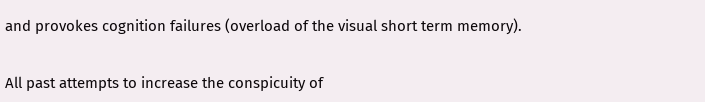and provokes cognition failures (overload of the visual short term memory).


All past attempts to increase the conspicuity of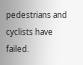pedestrians and cyclists have failed.